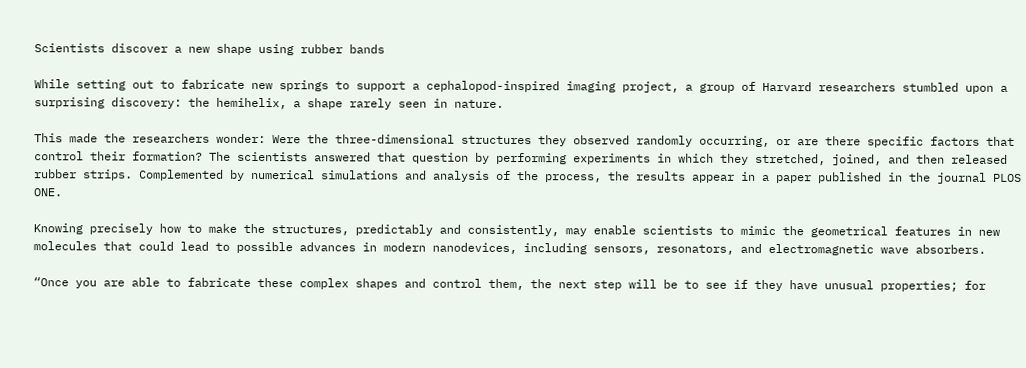Scientists discover a new shape using rubber bands

While setting out to fabricate new springs to support a cephalopod-inspired imaging project, a group of Harvard researchers stumbled upon a surprising discovery: the hemihelix, a shape rarely seen in nature.

This made the researchers wonder: Were the three-dimensional structures they observed randomly occurring, or are there specific factors that control their formation? The scientists answered that question by performing experiments in which they stretched, joined, and then released rubber strips. Complemented by numerical simulations and analysis of the process, the results appear in a paper published in the journal PLOS ONE.

Knowing precisely how to make the structures, predictably and consistently, may enable scientists to mimic the geometrical features in new molecules that could lead to possible advances in modern nanodevices, including sensors, resonators, and electromagnetic wave absorbers.

“Once you are able to fabricate these complex shapes and control them, the next step will be to see if they have unusual properties; for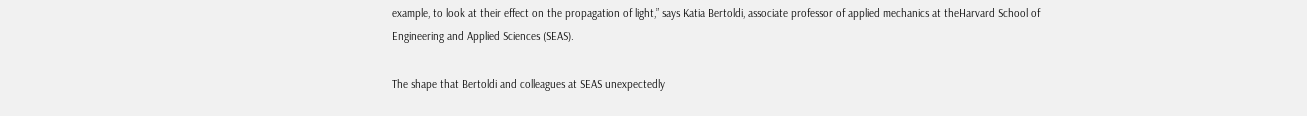example, to look at their effect on the propagation of light,” says Katia Bertoldi, associate professor of applied mechanics at theHarvard School of Engineering and Applied Sciences (SEAS).

The shape that Bertoldi and colleagues at SEAS unexpectedly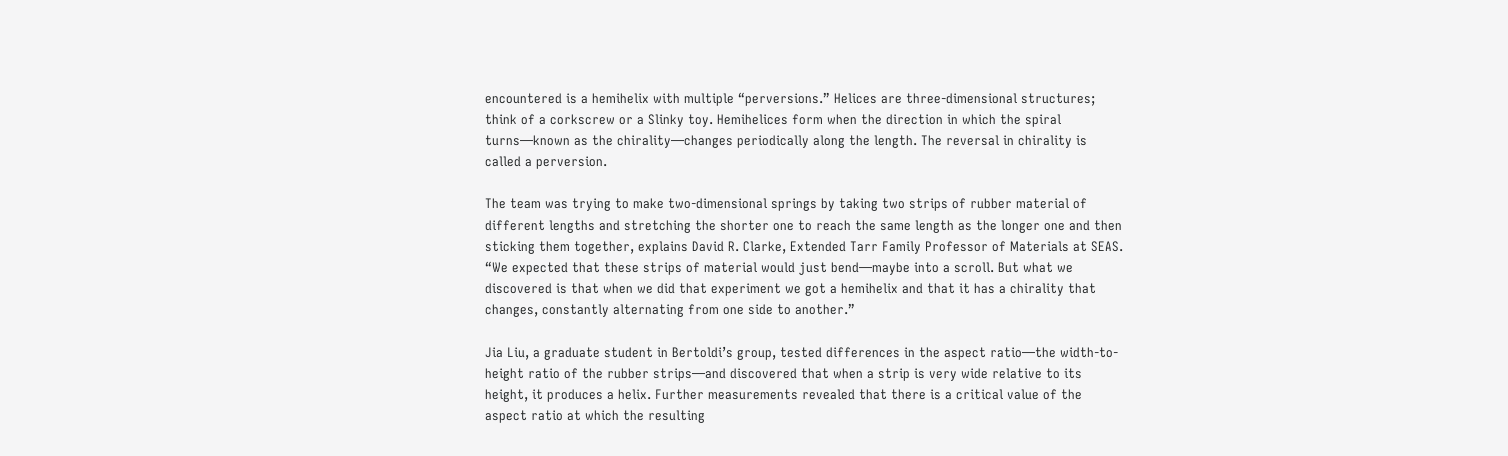encountered is a hemihelix with multiple “perversions.” Helices are three-dimensional structures; think of a corkscrew or a Slinky toy. Hemihelices form when the direction in which the spiral turns—known as the chirality—changes periodically along the length. The reversal in chirality is called a perversion.

The team was trying to make two-dimensional springs by taking two strips of rubber material of different lengths and stretching the shorter one to reach the same length as the longer one and then sticking them together, explains David R. Clarke, Extended Tarr Family Professor of Materials at SEAS. “We expected that these strips of material would just bend—maybe into a scroll. But what we discovered is that when we did that experiment we got a hemihelix and that it has a chirality that changes, constantly alternating from one side to another.”

Jia Liu, a graduate student in Bertoldi’s group, tested differences in the aspect ratio—the width-to-height ratio of the rubber strips—and discovered that when a strip is very wide relative to its height, it produces a helix. Further measurements revealed that there is a critical value of the aspect ratio at which the resulting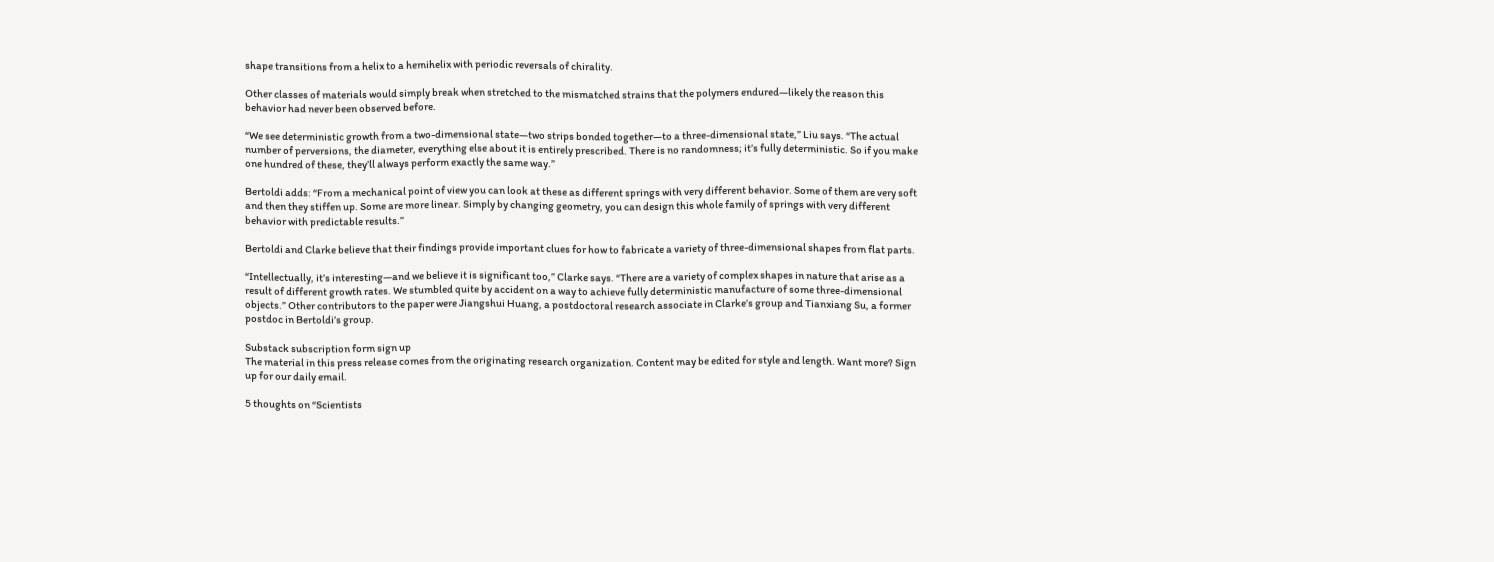shape transitions from a helix to a hemihelix with periodic reversals of chirality.

Other classes of materials would simply break when stretched to the mismatched strains that the polymers endured—likely the reason this behavior had never been observed before.

“We see deterministic growth from a two-dimensional state—two strips bonded together—to a three-dimensional state,” Liu says. “The actual number of perversions, the diameter, everything else about it is entirely prescribed. There is no randomness; it’s fully deterministic. So if you make one hundred of these, they’ll always perform exactly the same way.”

Bertoldi adds: “From a mechanical point of view you can look at these as different springs with very different behavior. Some of them are very soft and then they stiffen up. Some are more linear. Simply by changing geometry, you can design this whole family of springs with very different behavior with predictable results.”

Bertoldi and Clarke believe that their findings provide important clues for how to fabricate a variety of three-dimensional shapes from flat parts.

“Intellectually, it’s interesting—and we believe it is significant too,” Clarke says. “There are a variety of complex shapes in nature that arise as a result of different growth rates. We stumbled quite by accident on a way to achieve fully deterministic manufacture of some three-dimensional objects.” Other contributors to the paper were Jiangshui Huang, a postdoctoral research associate in Clarke’s group and Tianxiang Su, a former postdoc in Bertoldi’s group.

Substack subscription form sign up
The material in this press release comes from the originating research organization. Content may be edited for style and length. Want more? Sign up for our daily email.

5 thoughts on “Scientists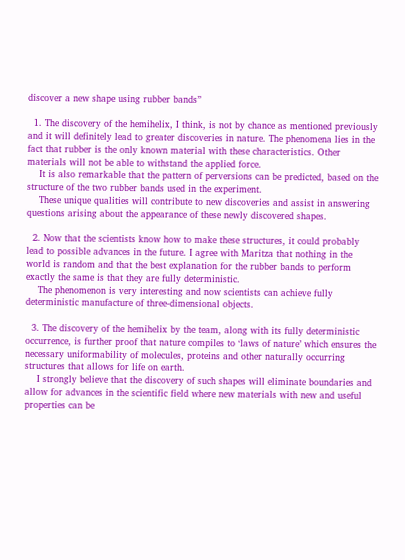discover a new shape using rubber bands”

  1. The discovery of the hemihelix, I think, is not by chance as mentioned previously and it will definitely lead to greater discoveries in nature. The phenomena lies in the fact that rubber is the only known material with these characteristics. Other materials will not be able to withstand the applied force.
    It is also remarkable that the pattern of perversions can be predicted, based on the structure of the two rubber bands used in the experiment.
    These unique qualities will contribute to new discoveries and assist in answering questions arising about the appearance of these newly discovered shapes.

  2. Now that the scientists know how to make these structures, it could probably lead to possible advances in the future. I agree with Maritza that nothing in the world is random and that the best explanation for the rubber bands to perform exactly the same is that they are fully deterministic.
    The phenomenon is very interesting and now scientists can achieve fully deterministic manufacture of three-dimensional objects.

  3. The discovery of the hemihelix by the team, along with its fully deterministic occurrence, is further proof that nature compiles to ‘laws of nature’ which ensures the necessary uniformability of molecules, proteins and other naturally occurring structures that allows for life on earth.
    I strongly believe that the discovery of such shapes will eliminate boundaries and allow for advances in the scientific field where new materials with new and useful properties can be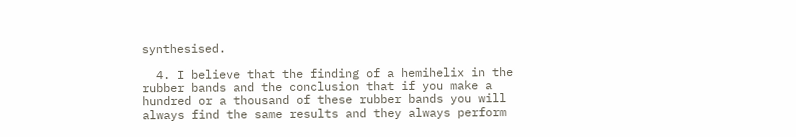synthesised.

  4. I believe that the finding of a hemihelix in the rubber bands and the conclusion that if you make a hundred or a thousand of these rubber bands you will always find the same results and they always perform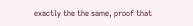exactly the the same, proof that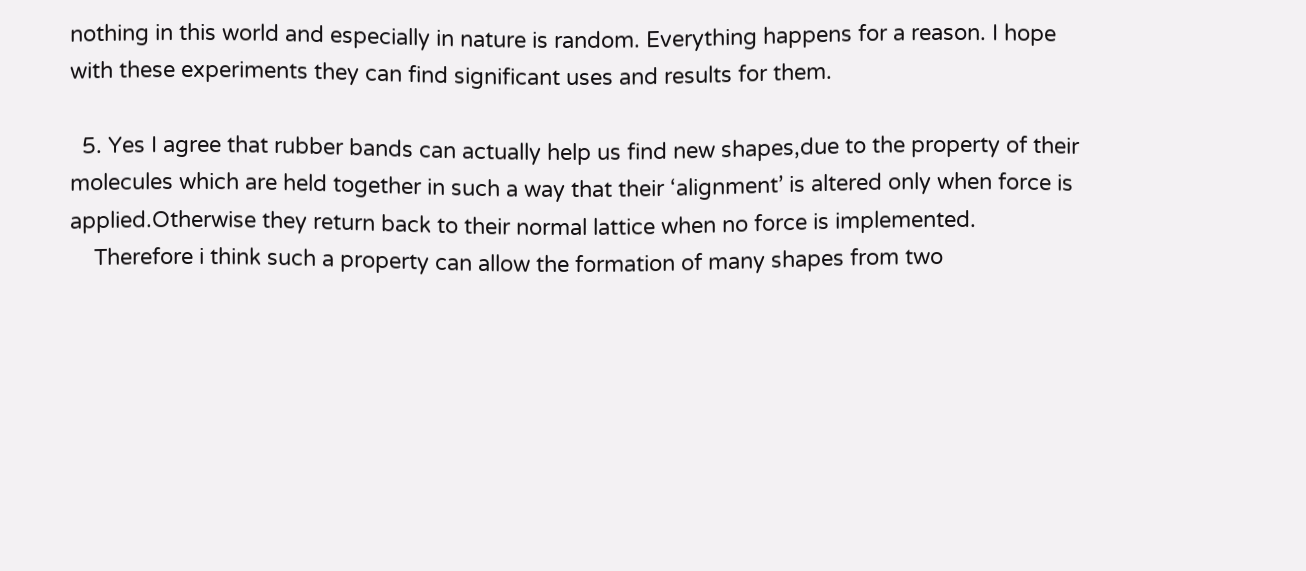nothing in this world and especially in nature is random. Everything happens for a reason. I hope with these experiments they can find significant uses and results for them.

  5. Yes I agree that rubber bands can actually help us find new shapes,due to the property of their molecules which are held together in such a way that their ‘alignment’ is altered only when force is applied.Otherwise they return back to their normal lattice when no force is implemented.
    Therefore i think such a property can allow the formation of many shapes from two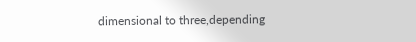dimensional to three,depending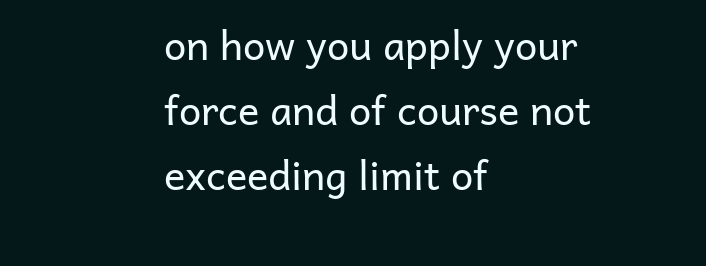on how you apply your force and of course not exceeding limit of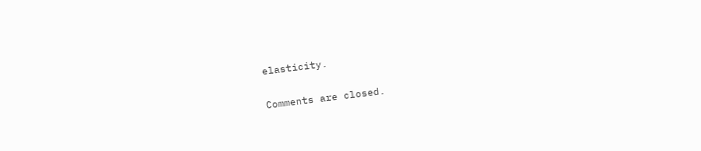elasticity.

Comments are closed.